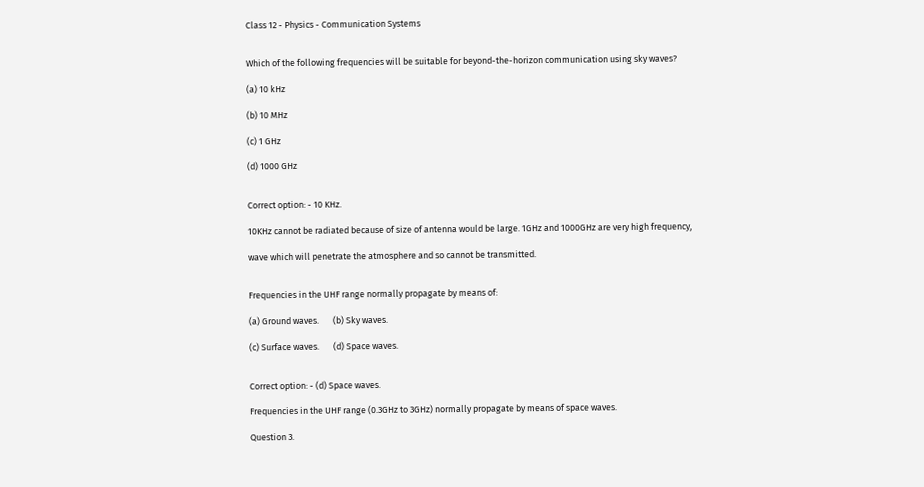Class 12 - Physics - Communication Systems


Which of the following frequencies will be suitable for beyond-the-horizon communication using sky waves?

(a) 10 kHz

(b) 10 MHz

(c) 1 GHz

(d) 1000 GHz


Correct option: - 10 KHz.

10KHz cannot be radiated because of size of antenna would be large. 1GHz and 1000GHz are very high frequency,

wave which will penetrate the atmosphere and so cannot be transmitted.


Frequencies in the UHF range normally propagate by means of:

(a) Ground waves.       (b) Sky waves.

(c) Surface waves.       (d) Space waves.


Correct option: - (d) Space waves.

Frequencies in the UHF range (0.3GHz to 3GHz) normally propagate by means of space waves.

Question 3.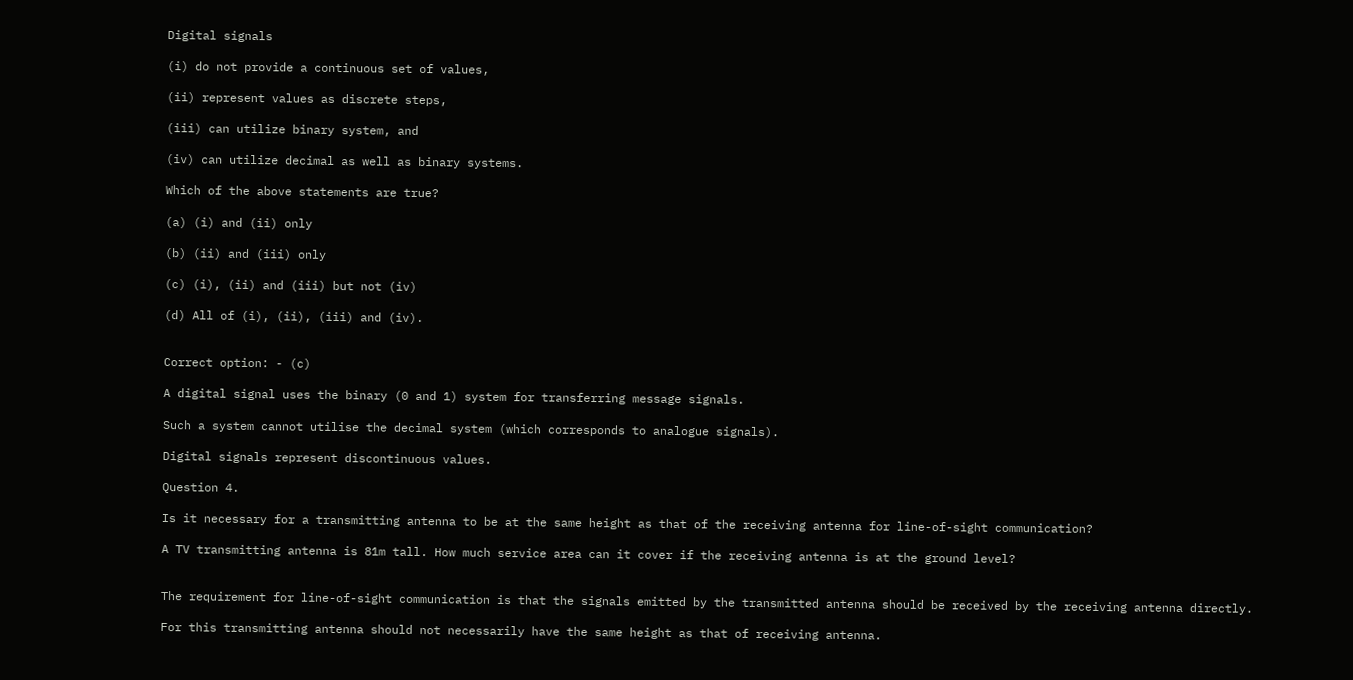Digital signals

(i) do not provide a continuous set of values,

(ii) represent values as discrete steps,

(iii) can utilize binary system, and

(iv) can utilize decimal as well as binary systems.

Which of the above statements are true?

(a) (i) and (ii) only

(b) (ii) and (iii) only

(c) (i), (ii) and (iii) but not (iv)

(d) All of (i), (ii), (iii) and (iv).


Correct option: - (c)

A digital signal uses the binary (0 and 1) system for transferring message signals.

Such a system cannot utilise the decimal system (which corresponds to analogue signals).

Digital signals represent discontinuous values.

Question 4.

Is it necessary for a transmitting antenna to be at the same height as that of the receiving antenna for line-of-sight communication?

A TV transmitting antenna is 81m tall. How much service area can it cover if the receiving antenna is at the ground level?


The requirement for line-of-sight communication is that the signals emitted by the transmitted antenna should be received by the receiving antenna directly.

For this transmitting antenna should not necessarily have the same height as that of receiving antenna.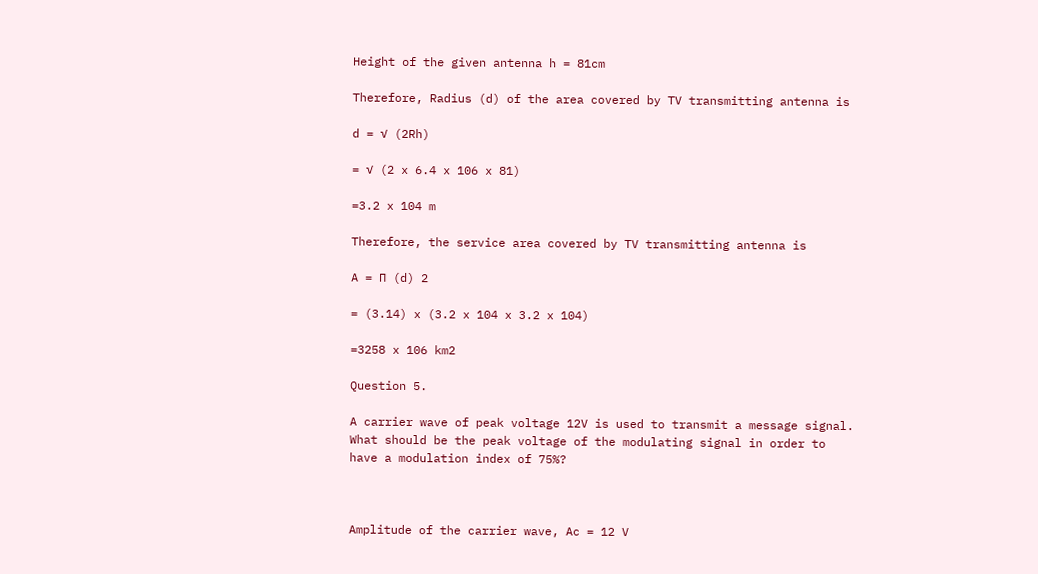Height of the given antenna h = 81cm

Therefore, Radius (d) of the area covered by TV transmitting antenna is

d = √ (2Rh)

= √ (2 x 6.4 x 106 x 81)

=3.2 x 104 m

Therefore, the service area covered by TV transmitting antenna is

A = ∏ (d) 2

= (3.14) x (3.2 x 104 x 3.2 x 104)

=3258 x 106 km2

Question 5.

A carrier wave of peak voltage 12V is used to transmit a message signal. What should be the peak voltage of the modulating signal in order to have a modulation index of 75%?



Amplitude of the carrier wave, Ac = 12 V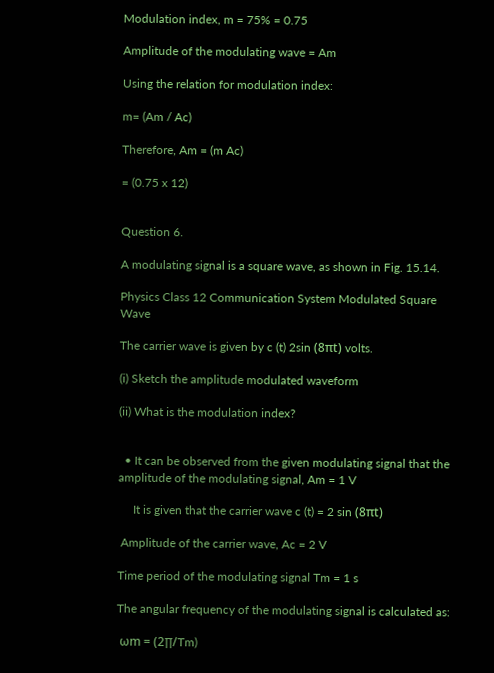Modulation index, m = 75% = 0.75

Amplitude of the modulating wave = Am

Using the relation for modulation index:

m= (Am / Ac)

Therefore, Am = (m Ac)

= (0.75 x 12)


Question 6.

A modulating signal is a square wave, as shown in Fig. 15.14.

Physics Class 12 Communication System Modulated Square Wave

The carrier wave is given by c (t) 2sin (8πt) volts.

(i) Sketch the amplitude modulated waveform

(ii) What is the modulation index?


  • It can be observed from the given modulating signal that the amplitude of the modulating signal, Am = 1 V

     It is given that the carrier wave c (t) = 2 sin (8πt)

 Amplitude of the carrier wave, Ac = 2 V

Time period of the modulating signal Tm = 1 s

The angular frequency of the modulating signal is calculated as:

 ωm = (2∏/Tm)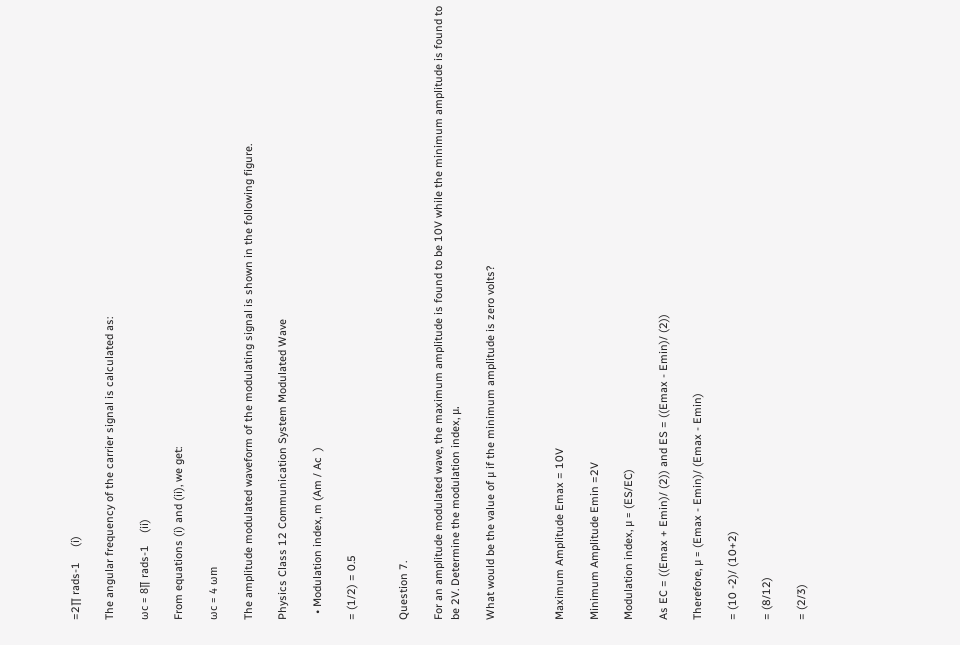=2∏ rads-1     (i)

The angular frequency of the carrier signal is calculated as:

ωc = 8∏ rads-1    (ii)

From equations (i) and (ii), we get:

ωc = 4 ωm

The amplitude modulated waveform of the modulating signal is shown in the following figure.

Physics Class 12 Communication System Modulated Wave

  • Modulation index, m (Am / Ac  )

= (1/2) = 0.5


Question 7.

For an amplitude modulated wave, the maximum amplitude is found to be 10V while the minimum amplitude is found to be 2V. Determine the modulation index, μ.

What would be the value of μ if the minimum amplitude is zero volts?



Maximum Amplitude Emax = 10V

Minimum Amplitude Emin =2V

Modulation index, μ = (ES/EC)

As EC = ((Emax + Emin)/ (2)) and ES = ((Emax - Emin)/ (2))

Therefore, μ = (Emax - Emin)/ (Emax - Emin)

= (10 -2)/ (10+2)

= (8/12)

= (2/3)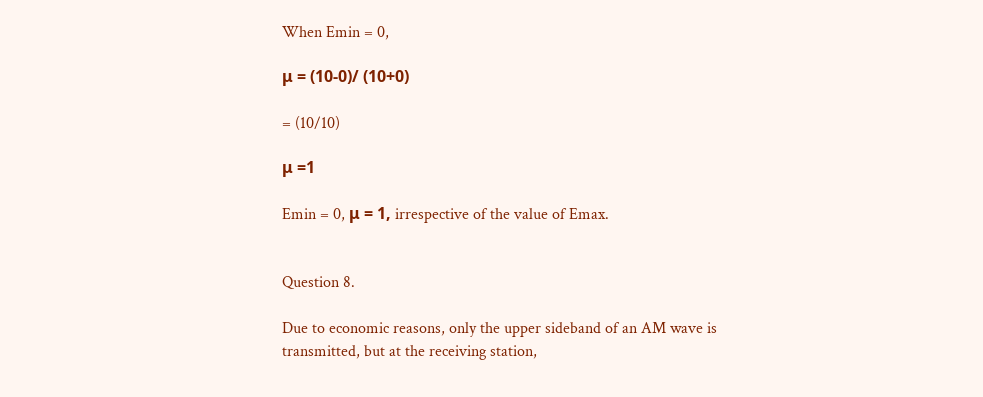When Emin = 0,

μ = (10-0)/ (10+0)

= (10/10)

μ =1

Emin = 0, μ = 1, irrespective of the value of Emax.


Question 8.

Due to economic reasons, only the upper sideband of an AM wave is transmitted, but at the receiving station,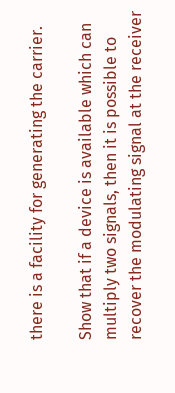there is a facility for generating the carrier.

Show that if a device is available which can multiply two signals, then it is possible to recover the modulating signal at the receiver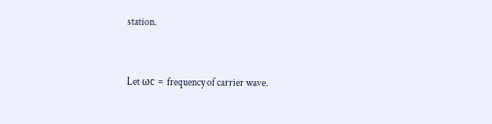station.


Let ωc = frequency of carrier wave.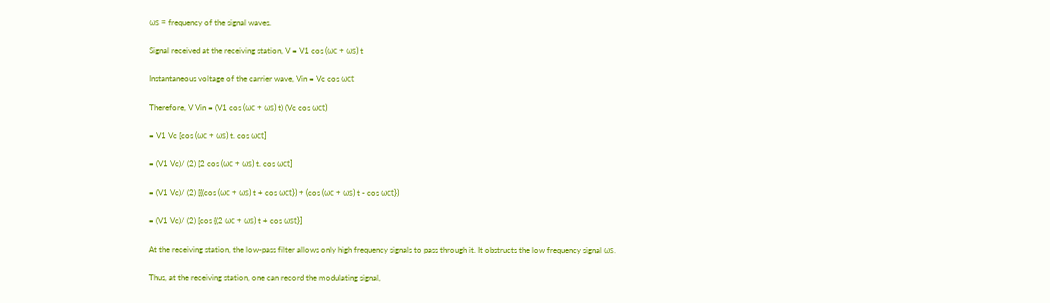ωs = frequency of the signal waves.

Signal received at the receiving station, V = V1 cos (ωc + ωs) t

Instantaneous voltage of the carrier wave, Vin = Vc cos ωct

Therefore, V Vin = (V1 cos (ωc + ωs) t) (Vc cos ωct)

= V1 Vc [cos (ωc + ωs) t. cos ωct]

= (V1 Vc)/ (2) [2 cos (ωc + ωs) t. cos ωct]

= (V1 Vc)/ (2) [{(cos (ωc + ωs) t + cos ωct}) + (cos (ωc + ωs) t - cos ωct})

= (V1 Vc)/ (2) [cos {(2 ωc + ωs) t + cos ωst}]

At the receiving station, the low-pass filter allows only high frequency signals to pass through it. It obstructs the low frequency signal ωs.

Thus, at the receiving station, one can record the modulating signal,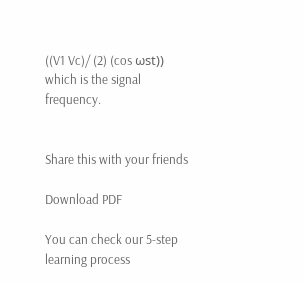((V1 Vc)/ (2) (cos ωst)) which is the signal frequency.


Share this with your friends

Download PDF

You can check our 5-step learning process